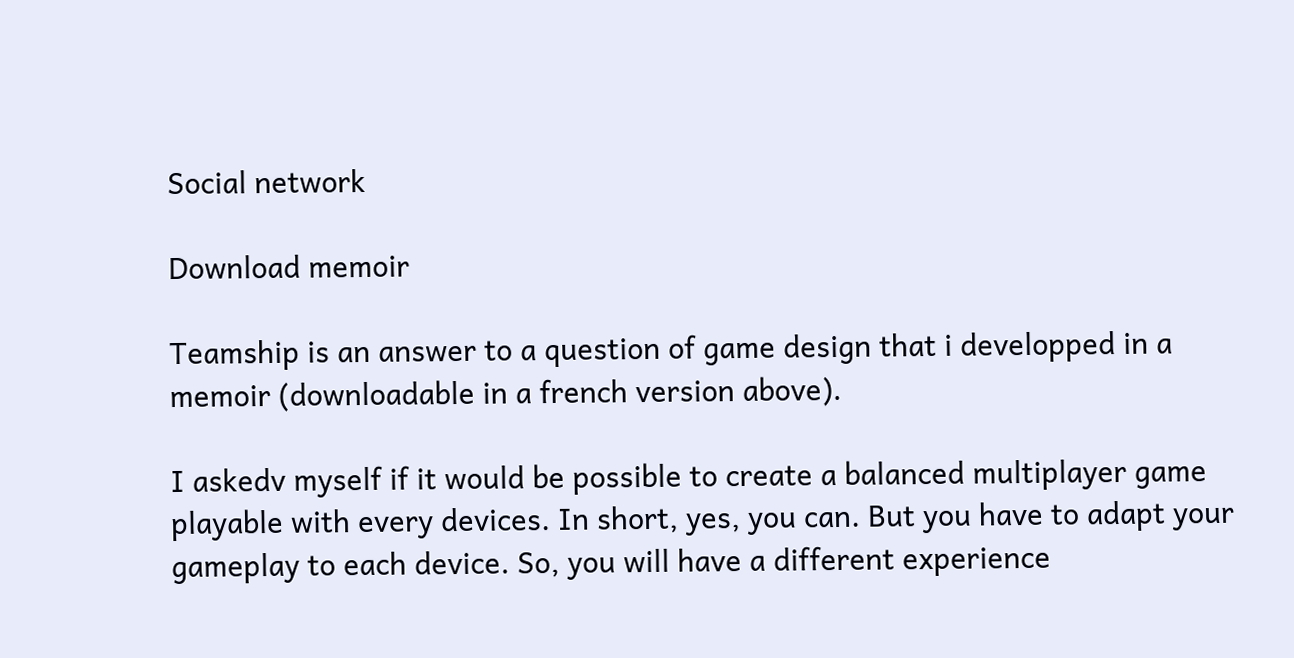Social network

Download memoir

Teamship is an answer to a question of game design that i developped in a memoir (downloadable in a french version above).

I askedv myself if it would be possible to create a balanced multiplayer game playable with every devices. In short, yes, you can. But you have to adapt your gameplay to each device. So, you will have a different experience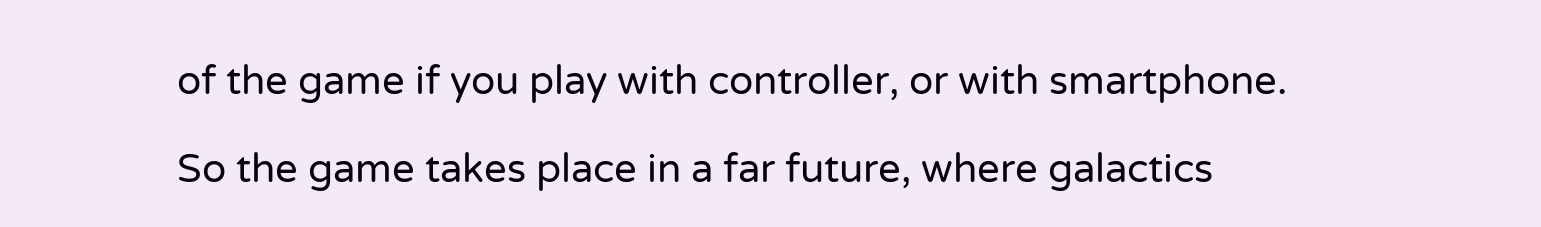of the game if you play with controller, or with smartphone.

So the game takes place in a far future, where galactics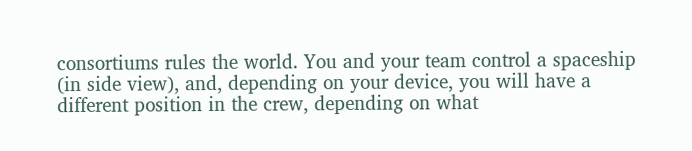consortiums rules the world. You and your team control a spaceship (in side view), and, depending on your device, you will have a different position in the crew, depending on what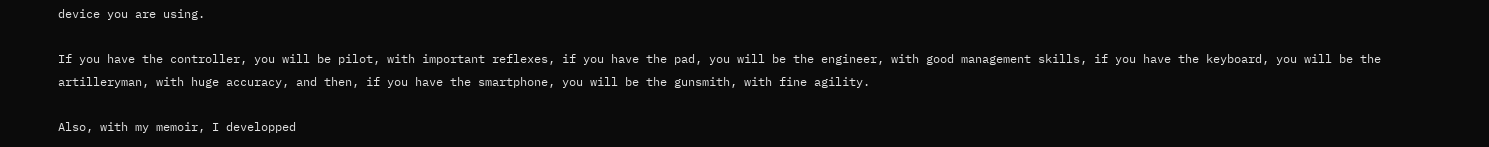device you are using.

If you have the controller, you will be pilot, with important reflexes, if you have the pad, you will be the engineer, with good management skills, if you have the keyboard, you will be the artilleryman, with huge accuracy, and then, if you have the smartphone, you will be the gunsmith, with fine agility.

Also, with my memoir, I developped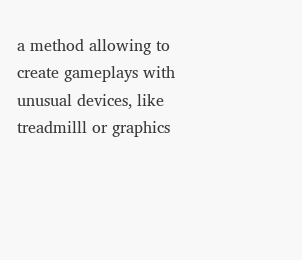a method allowing to create gameplays with unusual devices, like treadmilll or graphics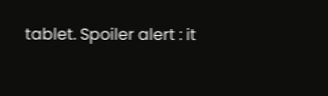tablet. Spoiler alert : it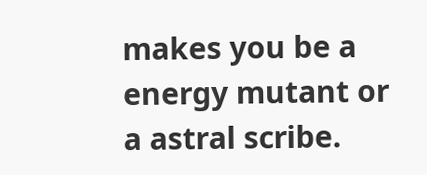makes you be a energy mutant or a astral scribe.